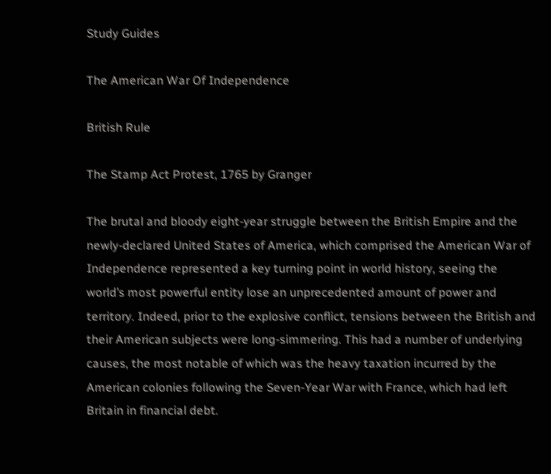Study Guides

The American War Of Independence

British Rule

The Stamp Act Protest, 1765 by Granger

The brutal and bloody eight-year struggle between the British Empire and the newly-declared United States of America, which comprised the American War of Independence represented a key turning point in world history, seeing the world’s most powerful entity lose an unprecedented amount of power and territory. Indeed, prior to the explosive conflict, tensions between the British and their American subjects were long-simmering. This had a number of underlying causes, the most notable of which was the heavy taxation incurred by the American colonies following the Seven-Year War with France, which had left Britain in financial debt.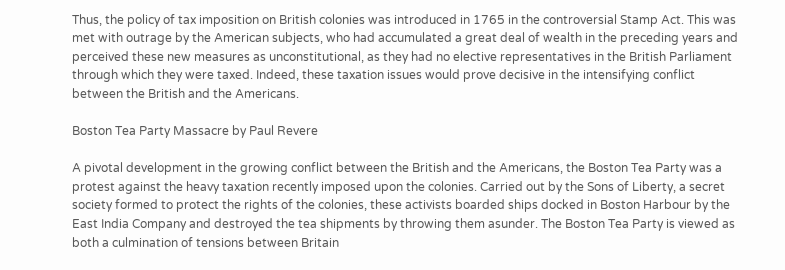Thus, the policy of tax imposition on British colonies was introduced in 1765 in the controversial Stamp Act. This was met with outrage by the American subjects, who had accumulated a great deal of wealth in the preceding years and perceived these new measures as unconstitutional, as they had no elective representatives in the British Parliament through which they were taxed. Indeed, these taxation issues would prove decisive in the intensifying conflict between the British and the Americans.

Boston Tea Party Massacre by Paul Revere

A pivotal development in the growing conflict between the British and the Americans, the Boston Tea Party was a protest against the heavy taxation recently imposed upon the colonies. Carried out by the Sons of Liberty, a secret society formed to protect the rights of the colonies, these activists boarded ships docked in Boston Harbour by the East India Company and destroyed the tea shipments by throwing them asunder. The Boston Tea Party is viewed as both a culmination of tensions between Britain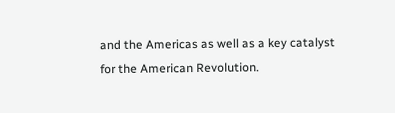and the Americas as well as a key catalyst for the American Revolution.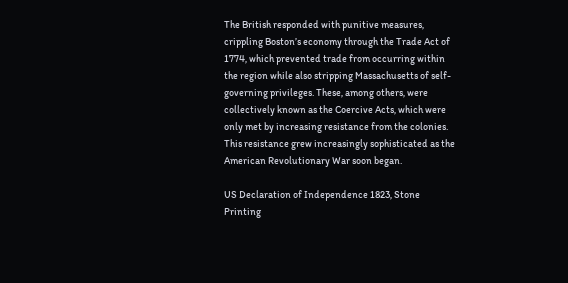The British responded with punitive measures, crippling Boston’s economy through the Trade Act of 1774, which prevented trade from occurring within the region while also stripping Massachusetts of self-governing privileges. These, among others, were collectively known as the Coercive Acts, which were only met by increasing resistance from the colonies. This resistance grew increasingly sophisticated as the American Revolutionary War soon began.

US Declaration of Independence 1823, Stone Printing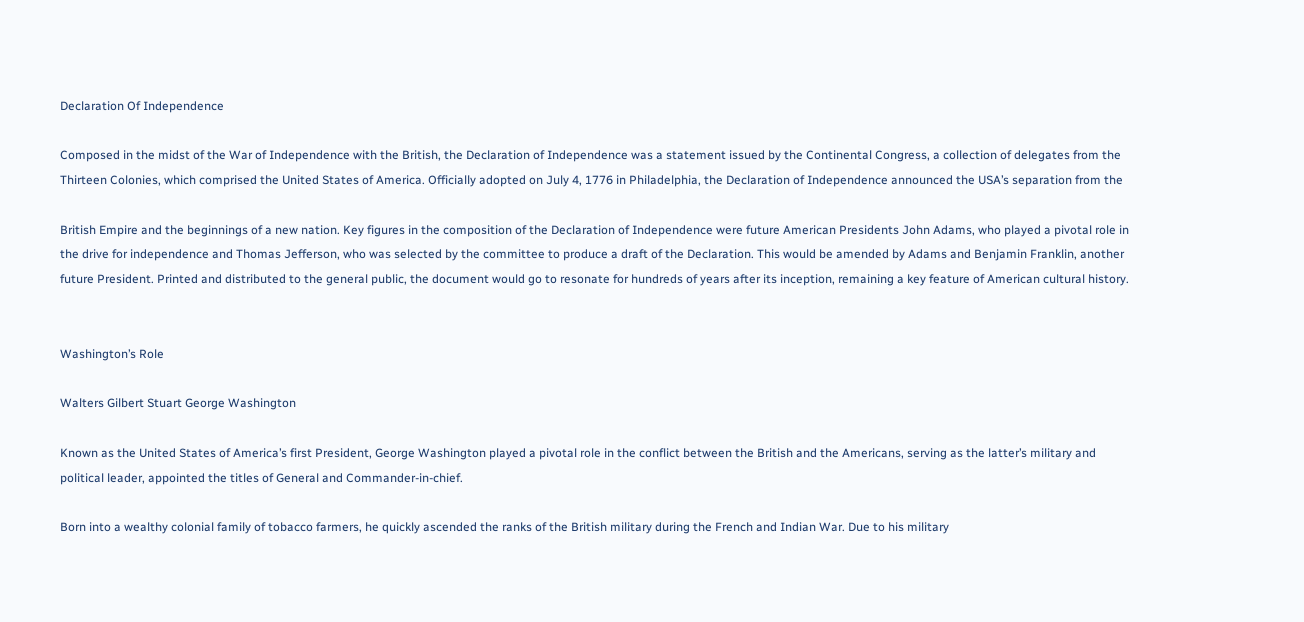Declaration Of Independence

Composed in the midst of the War of Independence with the British, the Declaration of Independence was a statement issued by the Continental Congress, a collection of delegates from the Thirteen Colonies, which comprised the United States of America. Officially adopted on July 4, 1776 in Philadelphia, the Declaration of Independence announced the USA’s separation from the

British Empire and the beginnings of a new nation. Key figures in the composition of the Declaration of Independence were future American Presidents John Adams, who played a pivotal role in the drive for independence and Thomas Jefferson, who was selected by the committee to produce a draft of the Declaration. This would be amended by Adams and Benjamin Franklin, another future President. Printed and distributed to the general public, the document would go to resonate for hundreds of years after its inception, remaining a key feature of American cultural history.


Washington’s Role

Walters Gilbert Stuart George Washington

Known as the United States of America’s first President, George Washington played a pivotal role in the conflict between the British and the Americans, serving as the latter’s military and political leader, appointed the titles of General and Commander-in-chief.

Born into a wealthy colonial family of tobacco farmers, he quickly ascended the ranks of the British military during the French and Indian War. Due to his military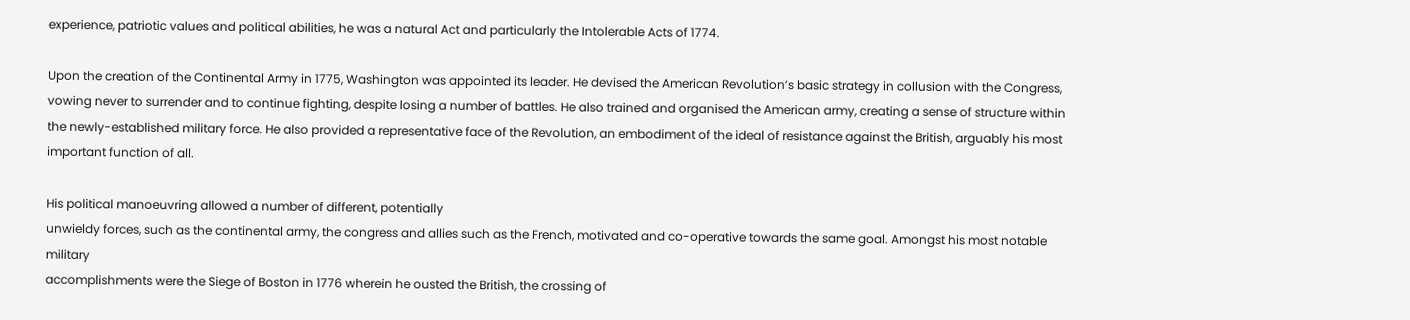experience, patriotic values and political abilities, he was a natural Act and particularly the Intolerable Acts of 1774.

Upon the creation of the Continental Army in 1775, Washington was appointed its leader. He devised the American Revolution’s basic strategy in collusion with the Congress, vowing never to surrender and to continue fighting, despite losing a number of battles. He also trained and organised the American army, creating a sense of structure within the newly-established military force. He also provided a representative face of the Revolution, an embodiment of the ideal of resistance against the British, arguably his most important function of all.

His political manoeuvring allowed a number of different, potentially
unwieldy forces, such as the continental army, the congress and allies such as the French, motivated and co-operative towards the same goal. Amongst his most notable military
accomplishments were the Siege of Boston in 1776 wherein he ousted the British, the crossing of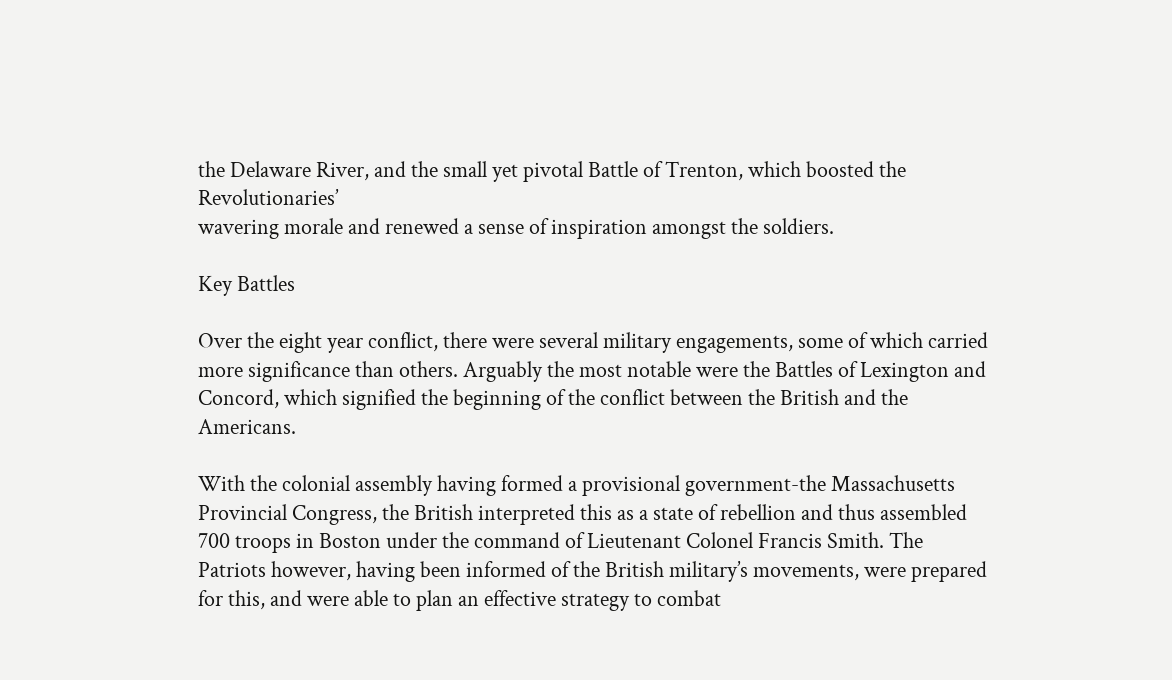the Delaware River, and the small yet pivotal Battle of Trenton, which boosted the Revolutionaries’
wavering morale and renewed a sense of inspiration amongst the soldiers.

Key Battles

Over the eight year conflict, there were several military engagements, some of which carried more significance than others. Arguably the most notable were the Battles of Lexington and Concord, which signified the beginning of the conflict between the British and the Americans.

With the colonial assembly having formed a provisional government-the Massachusetts Provincial Congress, the British interpreted this as a state of rebellion and thus assembled 700 troops in Boston under the command of Lieutenant Colonel Francis Smith. The Patriots however, having been informed of the British military’s movements, were prepared for this, and were able to plan an effective strategy to combat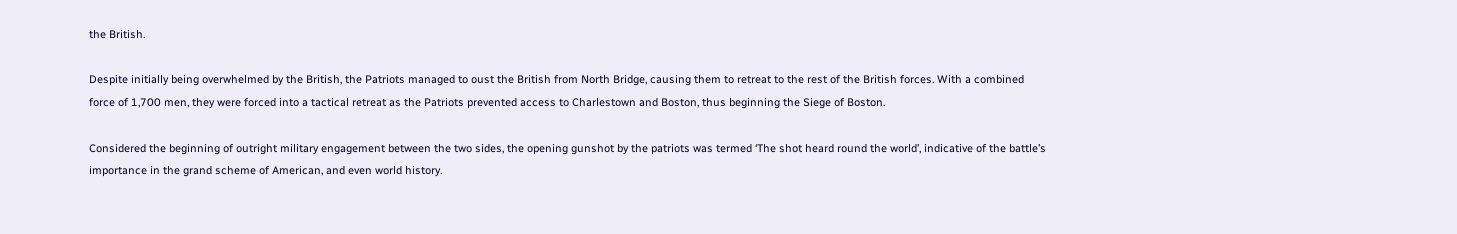the British.

Despite initially being overwhelmed by the British, the Patriots managed to oust the British from North Bridge, causing them to retreat to the rest of the British forces. With a combined force of 1,700 men, they were forced into a tactical retreat as the Patriots prevented access to Charlestown and Boston, thus beginning the Siege of Boston.

Considered the beginning of outright military engagement between the two sides, the opening gunshot by the patriots was termed ‘The shot heard round the world’, indicative of the battle’s importance in the grand scheme of American, and even world history.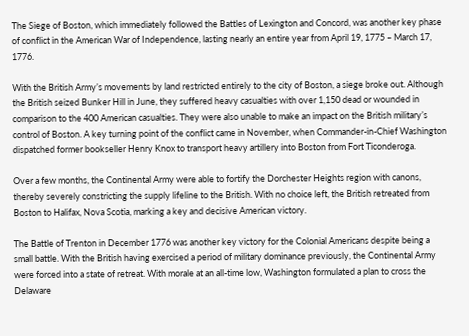The Siege of Boston, which immediately followed the Battles of Lexington and Concord, was another key phase of conflict in the American War of Independence, lasting nearly an entire year from April 19, 1775 – March 17, 1776.

With the British Army’s movements by land restricted entirely to the city of Boston, a siege broke out. Although the British seized Bunker Hill in June, they suffered heavy casualties with over 1,150 dead or wounded in comparison to the 400 American casualties. They were also unable to make an impact on the British military’s control of Boston. A key turning point of the conflict came in November, when Commander-in-Chief Washington dispatched former bookseller Henry Knox to transport heavy artillery into Boston from Fort Ticonderoga.

Over a few months, the Continental Army were able to fortify the Dorchester Heights region with canons, thereby severely constricting the supply lifeline to the British. With no choice left, the British retreated from Boston to Halifax, Nova Scotia, marking a key and decisive American victory.

The Battle of Trenton in December 1776 was another key victory for the Colonial Americans despite being a small battle. With the British having exercised a period of military dominance previously, the Continental Army were forced into a state of retreat. With morale at an all-time low, Washington formulated a plan to cross the Delaware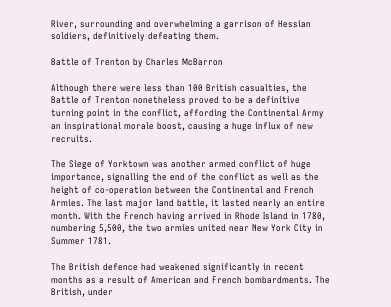River, surrounding and overwhelming a garrison of Hessian soldiers, definitively defeating them.

Battle of Trenton by Charles McBarron

Although there were less than 100 British casualties, the Battle of Trenton nonetheless proved to be a definitive turning point in the conflict, affording the Continental Army an inspirational morale boost, causing a huge influx of new recruits.

The Siege of Yorktown was another armed conflict of huge importance, signalling the end of the conflict as well as the height of co-operation between the Continental and French Armies. The last major land battle, it lasted nearly an entire month. With the French having arrived in Rhode Island in 1780, numbering 5,500, the two armies united near New York City in Summer 1781.

The British defence had weakened significantly in recent months as a result of American and French bombardments. The British, under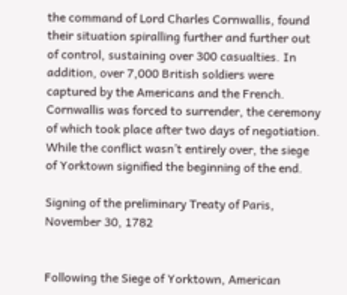the command of Lord Charles Cornwallis, found their situation spiralling further and further out of control, sustaining over 300 casualties. In addition, over 7,000 British soldiers were captured by the Americans and the French. Cornwallis was forced to surrender, the ceremony of which took place after two days of negotiation. While the conflict wasn’t entirely over, the siege of Yorktown signified the beginning of the end.

Signing of the preliminary Treaty of Paris, November 30, 1782


Following the Siege of Yorktown, American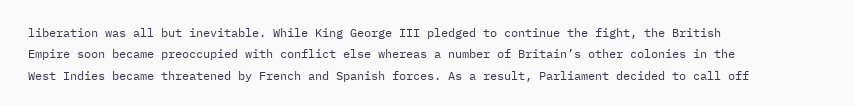liberation was all but inevitable. While King George III pledged to continue the fight, the British Empire soon became preoccupied with conflict else whereas a number of Britain’s other colonies in the West Indies became threatened by French and Spanish forces. As a result, Parliament decided to call off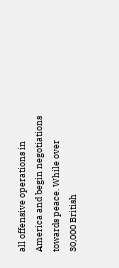all offensive operations in America and begin negotiations towards peace. While over 30,000 British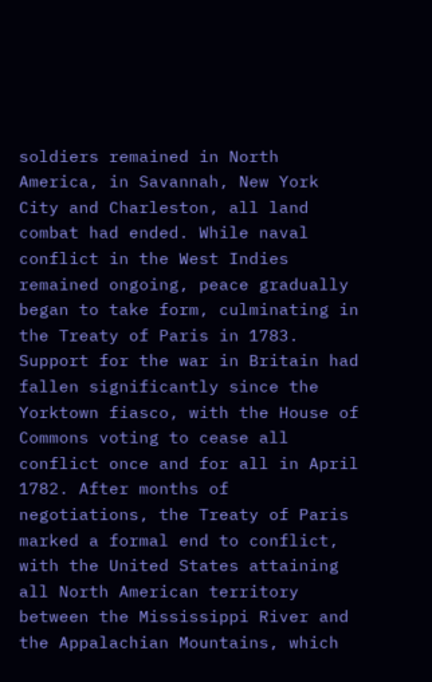soldiers remained in North America, in Savannah, New York City and Charleston, all land combat had ended. While naval conflict in the West Indies remained ongoing, peace gradually began to take form, culminating in the Treaty of Paris in 1783. Support for the war in Britain had fallen significantly since the Yorktown fiasco, with the House of Commons voting to cease all conflict once and for all in April 1782. After months of negotiations, the Treaty of Paris marked a formal end to conflict, with the United States attaining all North American territory between the Mississippi River and the Appalachian Mountains, which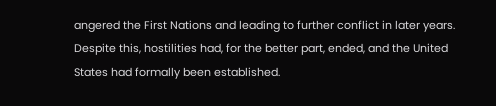angered the First Nations and leading to further conflict in later years. Despite this, hostilities had, for the better part, ended, and the United States had formally been established.